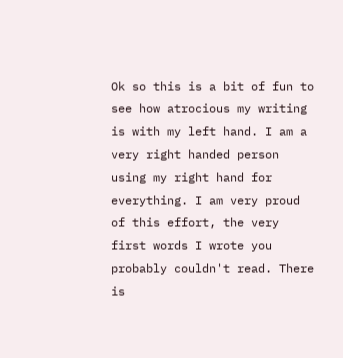Ok so this is a bit of fun to see how atrocious my writing is with my left hand. I am a very right handed person using my right hand for everything. I am very proud of this effort, the very first words I wrote you probably couldn't read. There is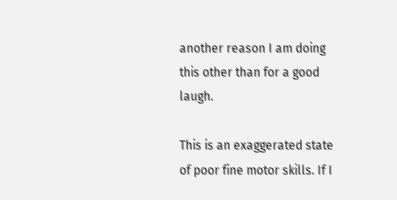another reason I am doing this other than for a good laugh.

This is an exaggerated state of poor fine motor skills. If I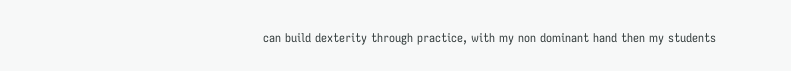can build dexterity through practice, with my non dominant hand then my students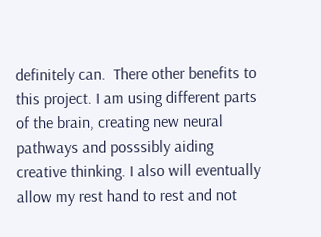definitely can.  There other benefits to this project. I am using different parts of the brain, creating new neural pathways and posssibly aiding creative thinking. I also will eventually allow my rest hand to rest and not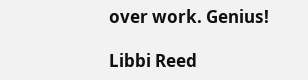over work. Genius!

Libbi Reed